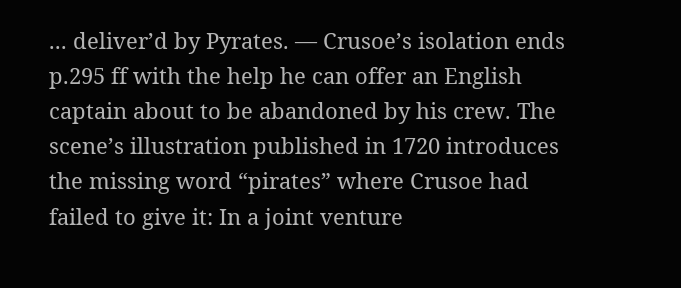... deliver’d by Pyrates. — Crusoe’s isolation ends p.295 ff with the help he can offer an English captain about to be abandoned by his crew. The scene’s illustration published in 1720 introduces the missing word “pirates” where Crusoe had failed to give it: In a joint venture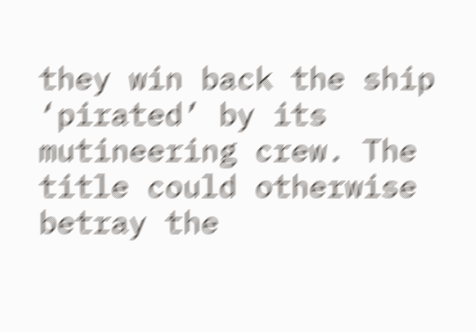they win back the ship ‘pirated’ by its mutineering crew. The title could otherwise betray the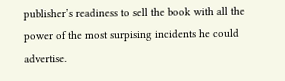publisher’s readiness to sell the book with all the power of the most surpising incidents he could advertise.